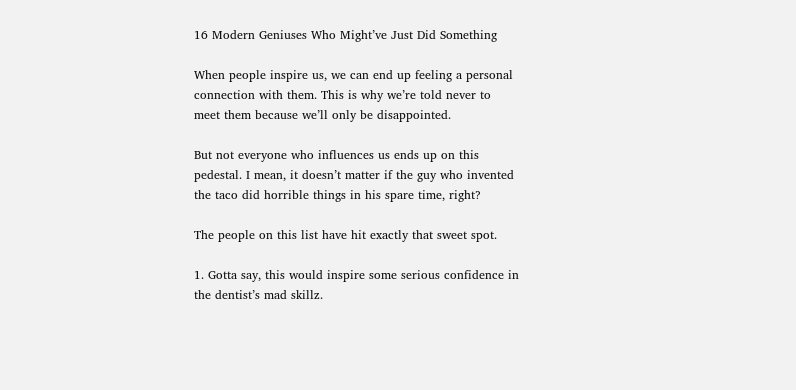16 Modern Geniuses Who Might’ve Just Did Something

When people inspire us, we can end up feeling a personal connection with them. This is why we’re told never to meet them because we’ll only be disappointed.

But not everyone who influences us ends up on this pedestal. I mean, it doesn’t matter if the guy who invented the taco did horrible things in his spare time, right?

The people on this list have hit exactly that sweet spot.

1. Gotta say, this would inspire some serious confidence in the dentist’s mad skillz.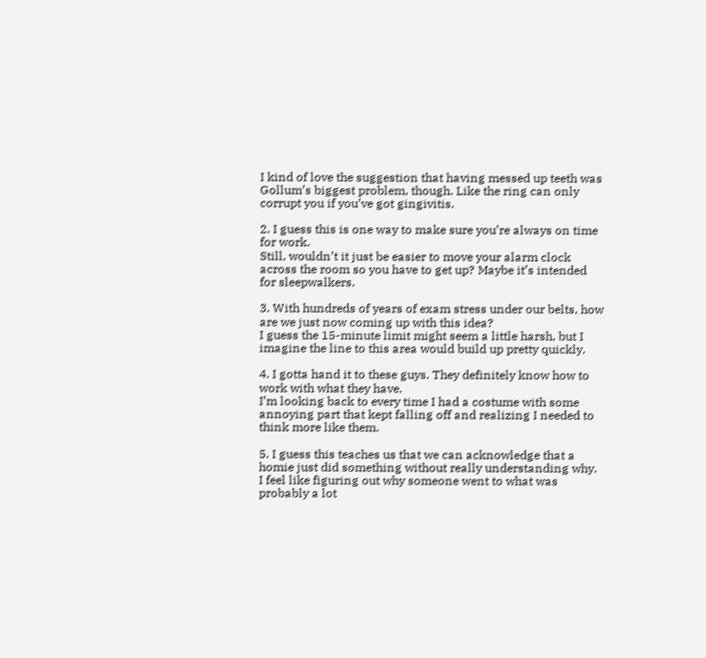I kind of love the suggestion that having messed up teeth was Gollum’s biggest problem, though. Like the ring can only corrupt you if you’ve got gingivitis.

2. I guess this is one way to make sure you’re always on time for work.
Still, wouldn’t it just be easier to move your alarm clock across the room so you have to get up? Maybe it’s intended for sleepwalkers.

3. With hundreds of years of exam stress under our belts, how are we just now coming up with this idea?
I guess the 15-minute limit might seem a little harsh, but I imagine the line to this area would build up pretty quickly.

4. I gotta hand it to these guys. They definitely know how to work with what they have.
I’m looking back to every time I had a costume with some annoying part that kept falling off and realizing I needed to think more like them.

5. I guess this teaches us that we can acknowledge that a homie just did something without really understanding why.
I feel like figuring out why someone went to what was probably a lot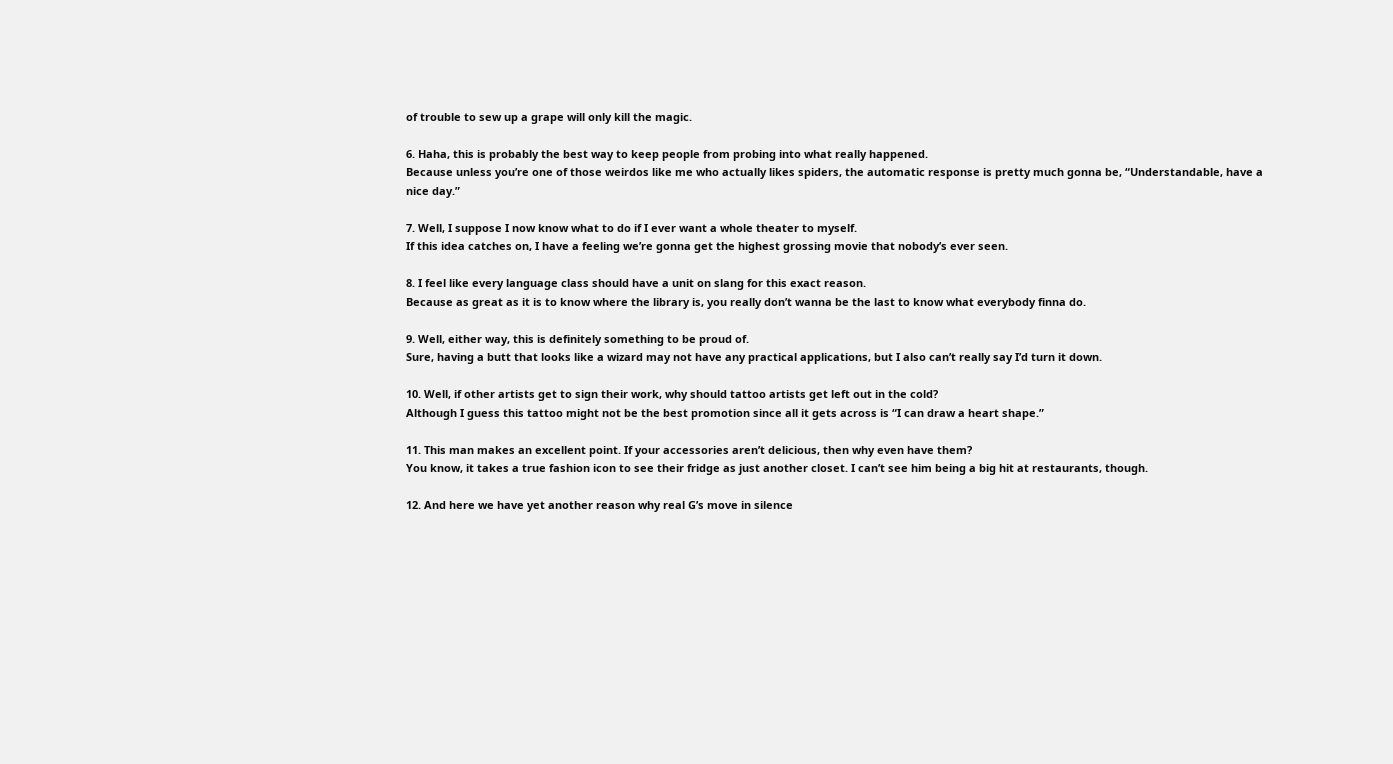of trouble to sew up a grape will only kill the magic.

6. Haha, this is probably the best way to keep people from probing into what really happened.
Because unless you’re one of those weirdos like me who actually likes spiders, the automatic response is pretty much gonna be, “Understandable, have a nice day.”

7. Well, I suppose I now know what to do if I ever want a whole theater to myself.
If this idea catches on, I have a feeling we’re gonna get the highest grossing movie that nobody’s ever seen.

8. I feel like every language class should have a unit on slang for this exact reason.
Because as great as it is to know where the library is, you really don’t wanna be the last to know what everybody finna do.

9. Well, either way, this is definitely something to be proud of.
Sure, having a butt that looks like a wizard may not have any practical applications, but I also can’t really say I’d turn it down.

10. Well, if other artists get to sign their work, why should tattoo artists get left out in the cold?
Although I guess this tattoo might not be the best promotion since all it gets across is “I can draw a heart shape.”

11. This man makes an excellent point. If your accessories aren’t delicious, then why even have them?
You know, it takes a true fashion icon to see their fridge as just another closet. I can’t see him being a big hit at restaurants, though.

12. And here we have yet another reason why real G’s move in silence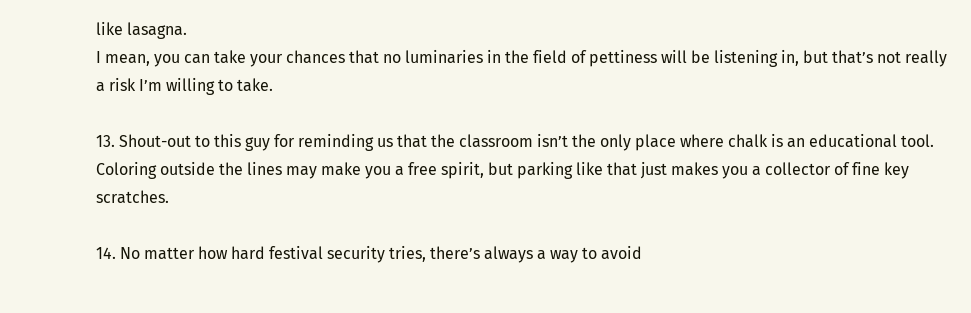like lasagna.
I mean, you can take your chances that no luminaries in the field of pettiness will be listening in, but that’s not really a risk I’m willing to take.

13. Shout-out to this guy for reminding us that the classroom isn’t the only place where chalk is an educational tool.
Coloring outside the lines may make you a free spirit, but parking like that just makes you a collector of fine key scratches.

14. No matter how hard festival security tries, there’s always a way to avoid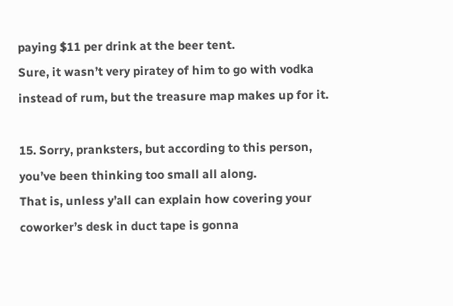paying $11 per drink at the beer tent.
Sure, it wasn’t very piratey of him to go with vodka instead of rum, but the treasure map makes up for it.

15. Sorry, pranksters, but according to this person, you’ve been thinking too small all along.
That is, unless y’all can explain how covering your coworker’s desk in duct tape is gonna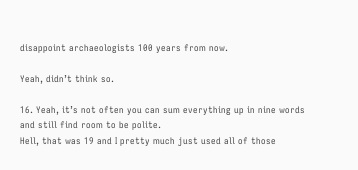disappoint archaeologists 100 years from now.

Yeah, didn’t think so.

16. Yeah, it’s not often you can sum everything up in nine words and still find room to be polite.
Hell, that was 19 and I pretty much just used all of those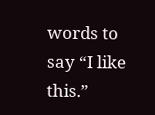words to say “I like this.”